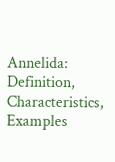Annelida: Definition, Characteristics, Examples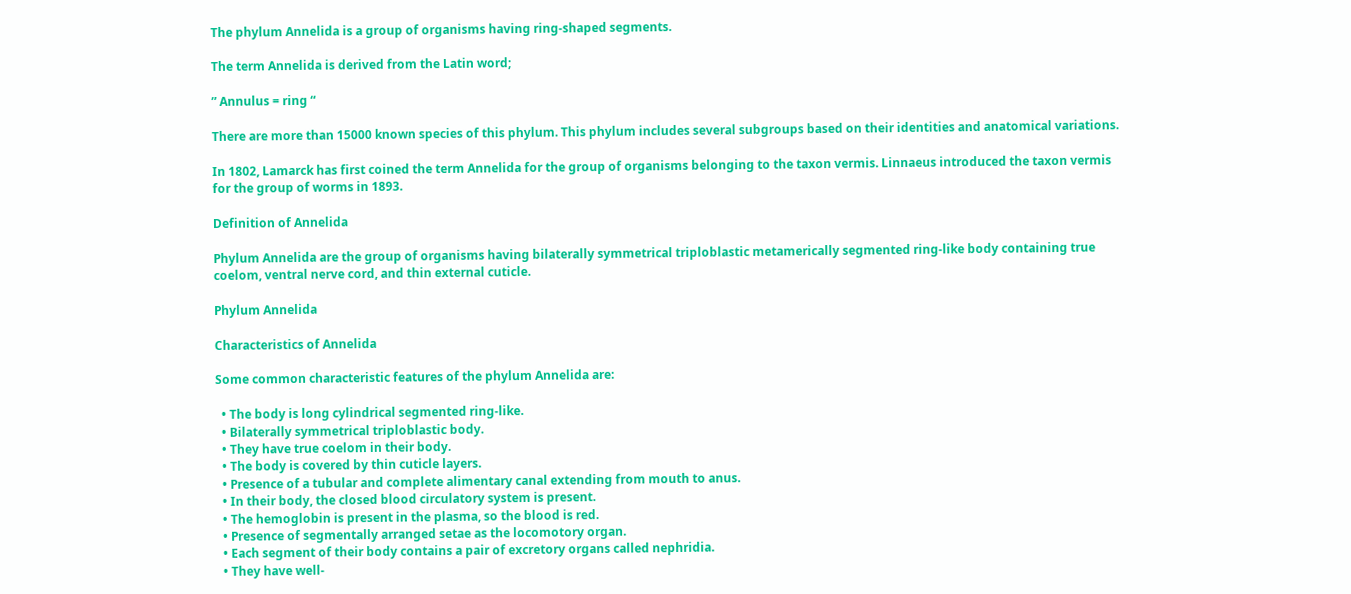The phylum Annelida is a group of organisms having ring-shaped segments.

The term Annelida is derived from the Latin word;

” Annulus = ring “

There are more than 15000 known species of this phylum. This phylum includes several subgroups based on their identities and anatomical variations.

In 1802, Lamarck has first coined the term Annelida for the group of organisms belonging to the taxon vermis. Linnaeus introduced the taxon vermis for the group of worms in 1893.

Definition of Annelida

Phylum Annelida are the group of organisms having bilaterally symmetrical triploblastic metamerically segmented ring-like body containing true coelom, ventral nerve cord, and thin external cuticle.

Phylum Annelida

Characteristics of Annelida

Some common characteristic features of the phylum Annelida are:

  • The body is long cylindrical segmented ring-like.
  • Bilaterally symmetrical triploblastic body.
  • They have true coelom in their body.
  • The body is covered by thin cuticle layers.
  • Presence of a tubular and complete alimentary canal extending from mouth to anus.
  • In their body, the closed blood circulatory system is present.
  • The hemoglobin is present in the plasma, so the blood is red.
  • Presence of segmentally arranged setae as the locomotory organ.
  • Each segment of their body contains a pair of excretory organs called nephridia.
  • They have well-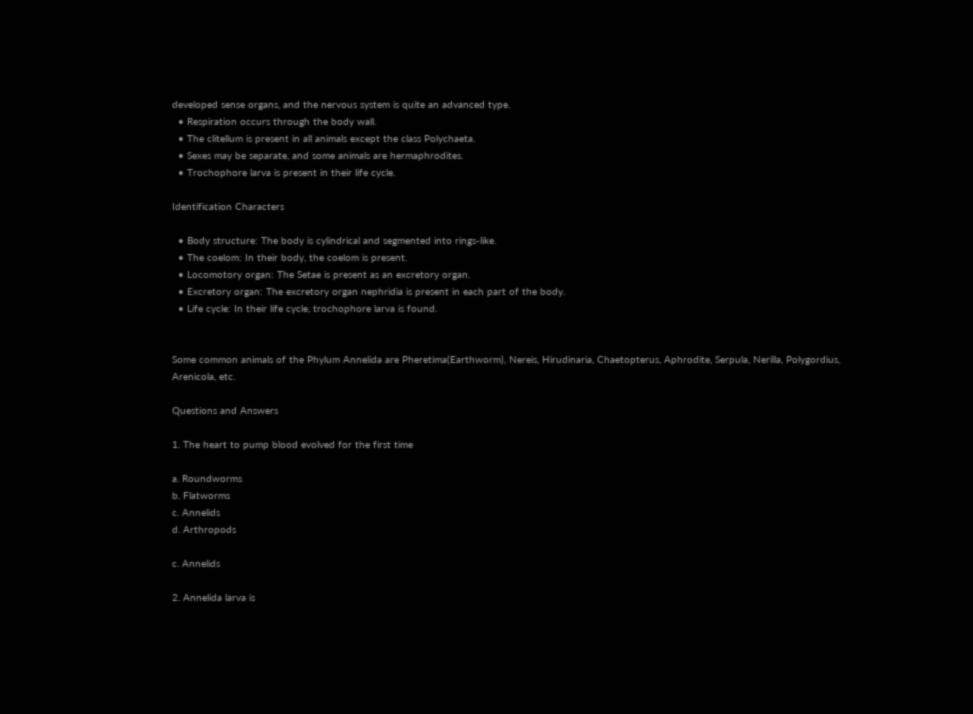developed sense organs, and the nervous system is quite an advanced type.
  • Respiration occurs through the body wall.
  • The clitellum is present in all animals except the class Polychaeta.
  • Sexes may be separate, and some animals are hermaphrodites.
  • Trochophore larva is present in their life cycle.

Identification Characters

  • Body structure: The body is cylindrical and segmented into rings-like.
  • The coelom: In their body, the coelom is present.
  • Locomotory organ: The Setae is present as an excretory organ.
  • Excretory organ: The excretory organ nephridia is present in each part of the body.
  • Life cycle: In their life cycle, trochophore larva is found.


Some common animals of the Phylum Annelida are Pheretima(Earthworm), Nereis, Hirudinaria, Chaetopterus, Aphrodite, Serpula, Nerilla, Polygordius, Arenicola, etc.

Questions and Answers

1. The heart to pump blood evolved for the first time

a. Roundworms
b. Flatworms
c. Annelids
d. Arthropods

c. Annelids

2. Annelida larva is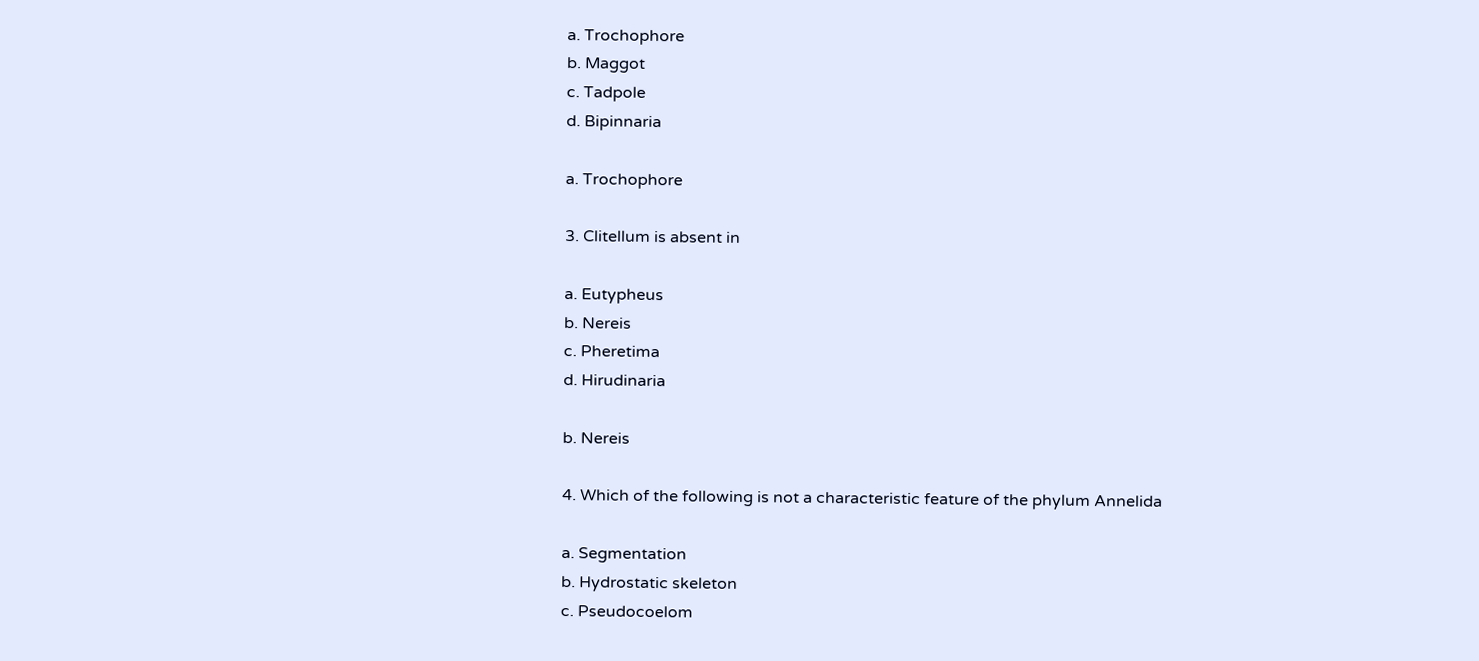a. Trochophore
b. Maggot
c. Tadpole
d. Bipinnaria

a. Trochophore

3. Clitellum is absent in

a. Eutypheus
b. Nereis
c. Pheretima
d. Hirudinaria

b. Nereis

4. Which of the following is not a characteristic feature of the phylum Annelida

a. Segmentation
b. Hydrostatic skeleton
c. Pseudocoelom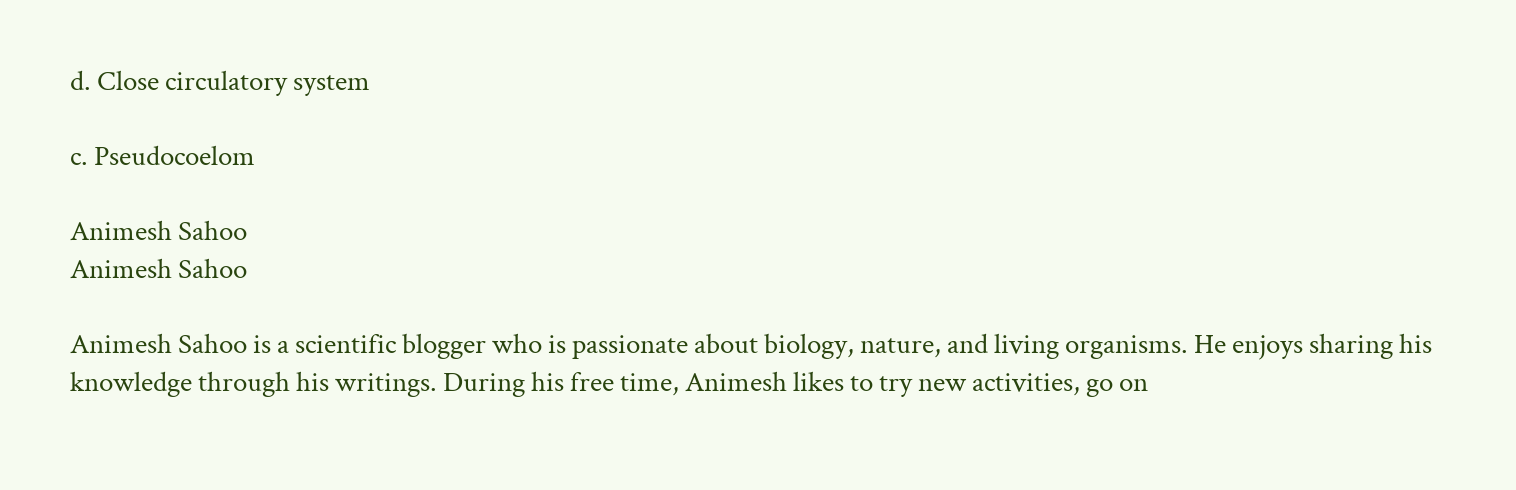d. Close circulatory system

c. Pseudocoelom

Animesh Sahoo
Animesh Sahoo

Animesh Sahoo is a scientific blogger who is passionate about biology, nature, and living organisms. He enjoys sharing his knowledge through his writings. During his free time, Animesh likes to try new activities, go on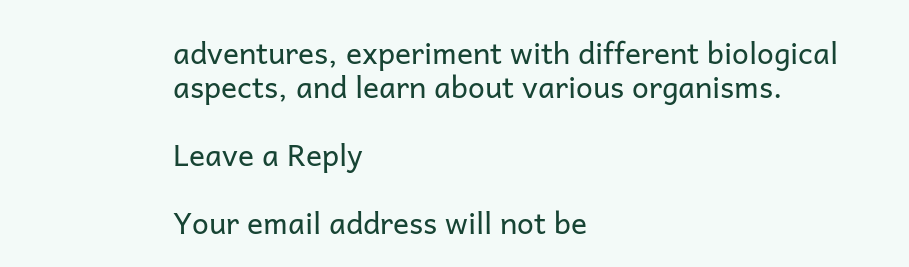adventures, experiment with different biological aspects, and learn about various organisms.

Leave a Reply

Your email address will not be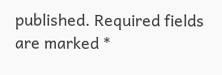published. Required fields are marked *